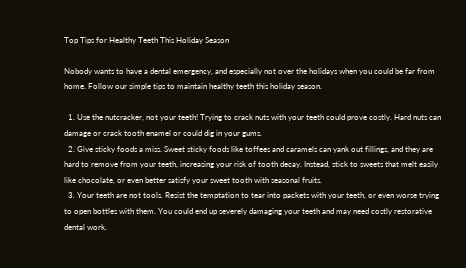Top Tips for Healthy Teeth This Holiday Season

Nobody wants to have a dental emergency, and especially not over the holidays when you could be far from home. Follow our simple tips to maintain healthy teeth this holiday season.

  1. Use the nutcracker, not your teeth! Trying to crack nuts with your teeth could prove costly. Hard nuts can damage or crack tooth enamel or could dig in your gums.
  2. Give sticky foods a miss. Sweet sticky foods like toffees and caramels can yank out fillings, and they are hard to remove from your teeth, increasing your risk of tooth decay. Instead, stick to sweets that melt easily like chocolate, or even better satisfy your sweet tooth with seasonal fruits.
  3. Your teeth are not tools. Resist the temptation to tear into packets with your teeth, or even worse trying to open bottles with them. You could end up severely damaging your teeth and may need costly restorative dental work.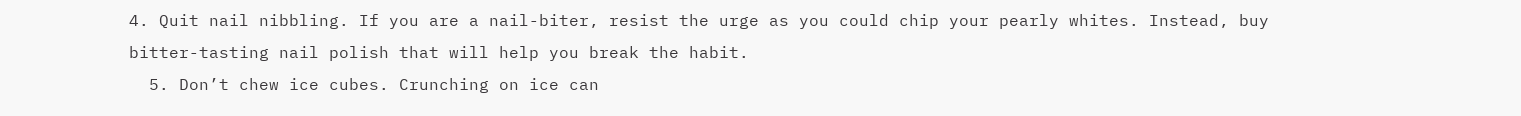4. Quit nail nibbling. If you are a nail-biter, resist the urge as you could chip your pearly whites. Instead, buy bitter-tasting nail polish that will help you break the habit.
  5. Don’t chew ice cubes. Crunching on ice can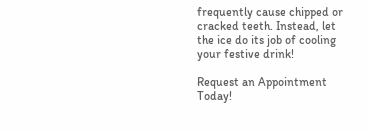frequently cause chipped or cracked teeth. Instead, let the ice do its job of cooling your festive drink!

Request an Appointment Today!